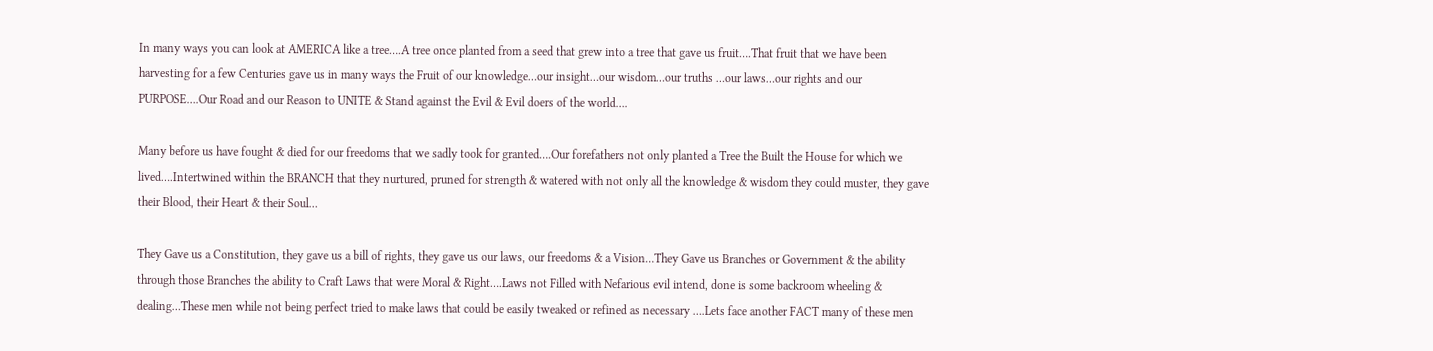In many ways you can look at AMERICA like a tree….A tree once planted from a seed that grew into a tree that gave us fruit….That fruit that we have been harvesting for a few Centuries gave us in many ways the Fruit of our knowledge…our insight…our wisdom…our truths …our laws…our rights and our PURPOSE….Our Road and our Reason to UNITE & Stand against the Evil & Evil doers of the world….

Many before us have fought & died for our freedoms that we sadly took for granted….Our forefathers not only planted a Tree the Built the House for which we lived….Intertwined within the BRANCH that they nurtured, pruned for strength & watered with not only all the knowledge & wisdom they could muster, they gave their Blood, their Heart & their Soul…

They Gave us a Constitution, they gave us a bill of rights, they gave us our laws, our freedoms & a Vision…They Gave us Branches or Government & the ability through those Branches the ability to Craft Laws that were Moral & Right….Laws not Filled with Nefarious evil intend, done is some backroom wheeling & dealing…These men while not being perfect tried to make laws that could be easily tweaked or refined as necessary ….Lets face another FACT many of these men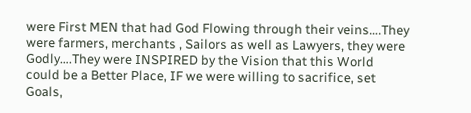were First MEN that had God Flowing through their veins….They  were farmers, merchants , Sailors as well as Lawyers, they were Godly….They were INSPIRED by the Vision that this World could be a Better Place, IF we were willing to sacrifice, set Goals,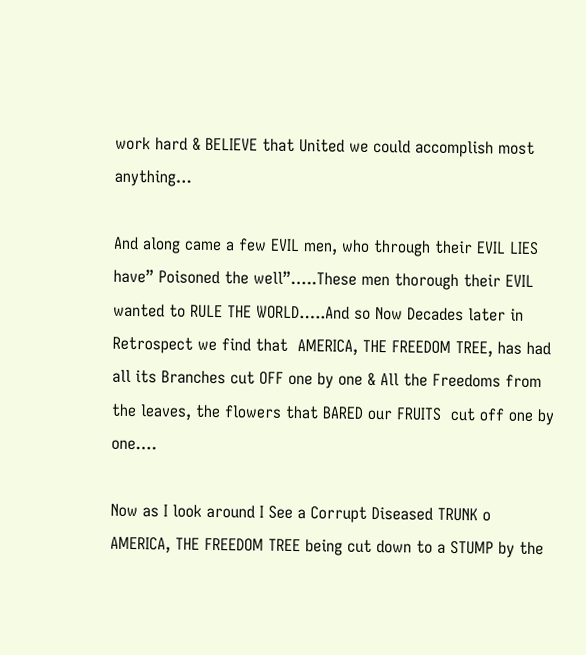work hard & BELIEVE that United we could accomplish most anything…

And along came a few EVIL men, who through their EVIL LIES have” Poisoned the well”…..These men thorough their EVIL  wanted to RULE THE WORLD…..And so Now Decades later in Retrospect we find that  AMERICA, THE FREEDOM TREE, has had all its Branches cut OFF one by one & All the Freedoms from the leaves, the flowers that BARED our FRUITS  cut off one by one….

Now as I look around I See a Corrupt Diseased TRUNK o AMERICA, THE FREEDOM TREE being cut down to a STUMP by the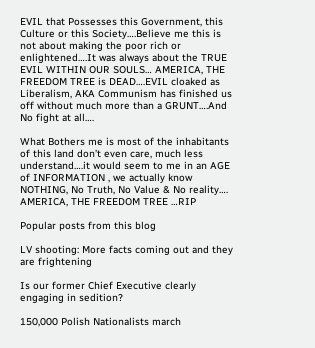EVIL that Possesses this Government, this Culture or this Society….Believe me this is not about making the poor rich or enlightened….It was always about the TRUE EVIL WITHIN OUR SOULS… AMERICA, THE FREEDOM TREE is DEAD….EVIL cloaked as Liberalism, AKA Communism has finished us off without much more than a GRUNT….And No fight at all….

What Bothers me is most of the inhabitants of this land don’t even care, much less understand….it would seem to me in an AGE of INFORMATION , we actually know NOTHING, No Truth, No Value & No reality…. AMERICA, THE FREEDOM TREE …RIP

Popular posts from this blog

LV shooting: More facts coming out and they are frightening

Is our former Chief Executive clearly engaging in sedition?

150,000 Polish Nationalists march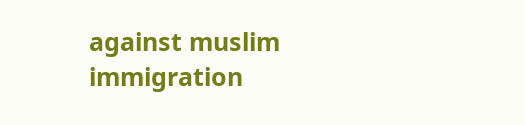against muslim immigration